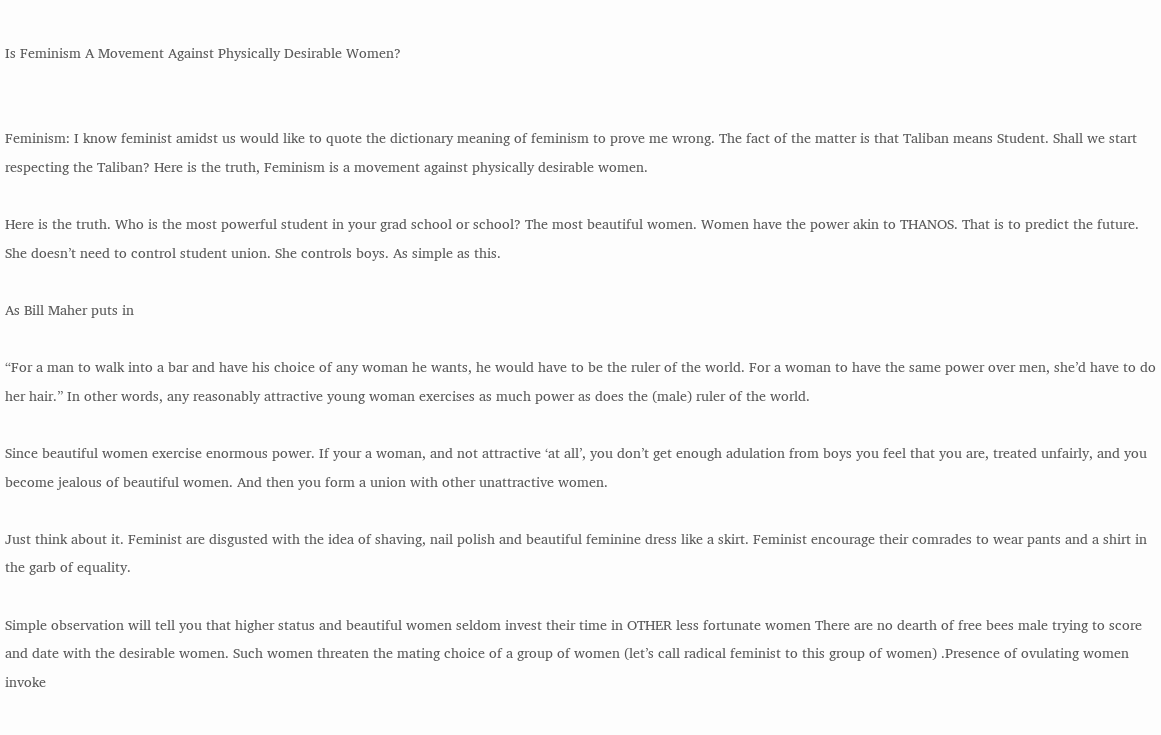Is Feminism A Movement Against Physically Desirable Women?


Feminism: I know feminist amidst us would like to quote the dictionary meaning of feminism to prove me wrong. The fact of the matter is that Taliban means Student. Shall we start respecting the Taliban? Here is the truth, Feminism is a movement against physically desirable women.

Here is the truth. Who is the most powerful student in your grad school or school? The most beautiful women. Women have the power akin to THANOS. That is to predict the future. She doesn’t need to control student union. She controls boys. As simple as this.

As Bill Maher puts in

“For a man to walk into a bar and have his choice of any woman he wants, he would have to be the ruler of the world. For a woman to have the same power over men, she’d have to do her hair.” In other words, any reasonably attractive young woman exercises as much power as does the (male) ruler of the world.

Since beautiful women exercise enormous power. If your a woman, and not attractive ‘at all’, you don’t get enough adulation from boys you feel that you are, treated unfairly, and you become jealous of beautiful women. And then you form a union with other unattractive women.

Just think about it. Feminist are disgusted with the idea of shaving, nail polish and beautiful feminine dress like a skirt. Feminist encourage their comrades to wear pants and a shirt in the garb of equality.

Simple observation will tell you that higher status and beautiful women seldom invest their time in OTHER less fortunate women There are no dearth of free bees male trying to score and date with the desirable women. Such women threaten the mating choice of a group of women (let’s call radical feminist to this group of women) .Presence of ovulating women invoke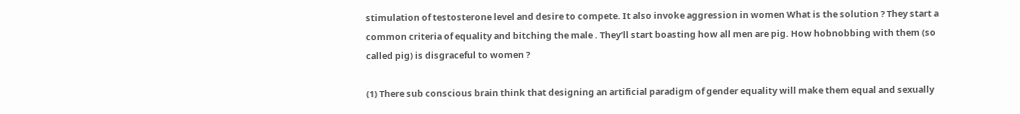stimulation of testosterone level and desire to compete. It also invoke aggression in women What is the solution ? They start a common criteria of equality and bitching the male . They’ll start boasting how all men are pig. How hobnobbing with them (so called pig) is disgraceful to women ?

(1) There sub conscious brain think that designing an artificial paradigm of gender equality will make them equal and sexually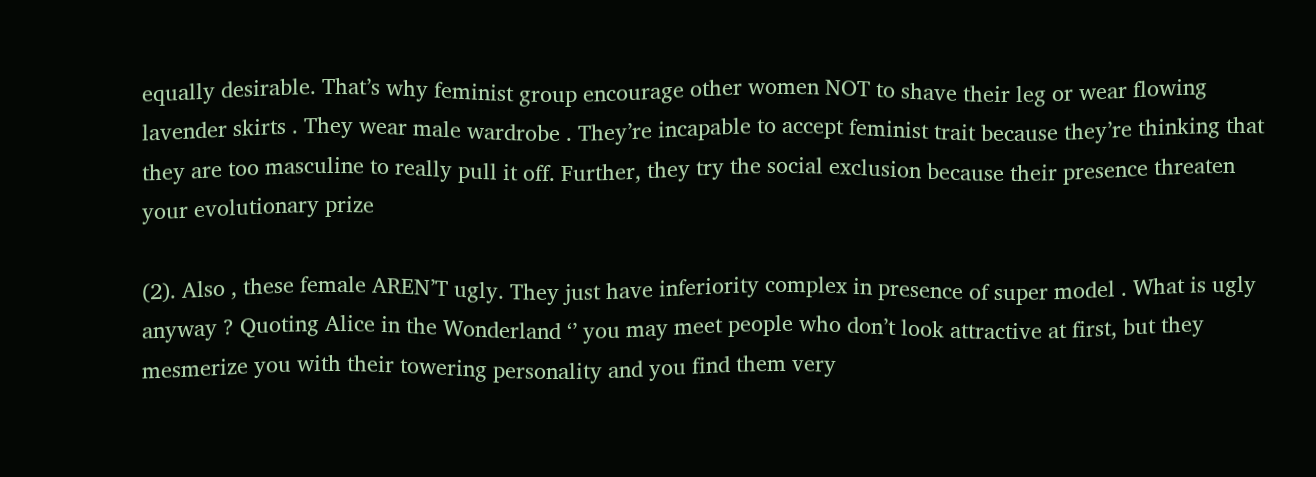equally desirable. That’s why feminist group encourage other women NOT to shave their leg or wear flowing lavender skirts . They wear male wardrobe . They’re incapable to accept feminist trait because they’re thinking that they are too masculine to really pull it off. Further, they try the social exclusion because their presence threaten your evolutionary prize

(2). Also , these female AREN’T ugly. They just have inferiority complex in presence of super model . What is ugly anyway ? Quoting Alice in the Wonderland ‘’ you may meet people who don’t look attractive at first, but they mesmerize you with their towering personality and you find them very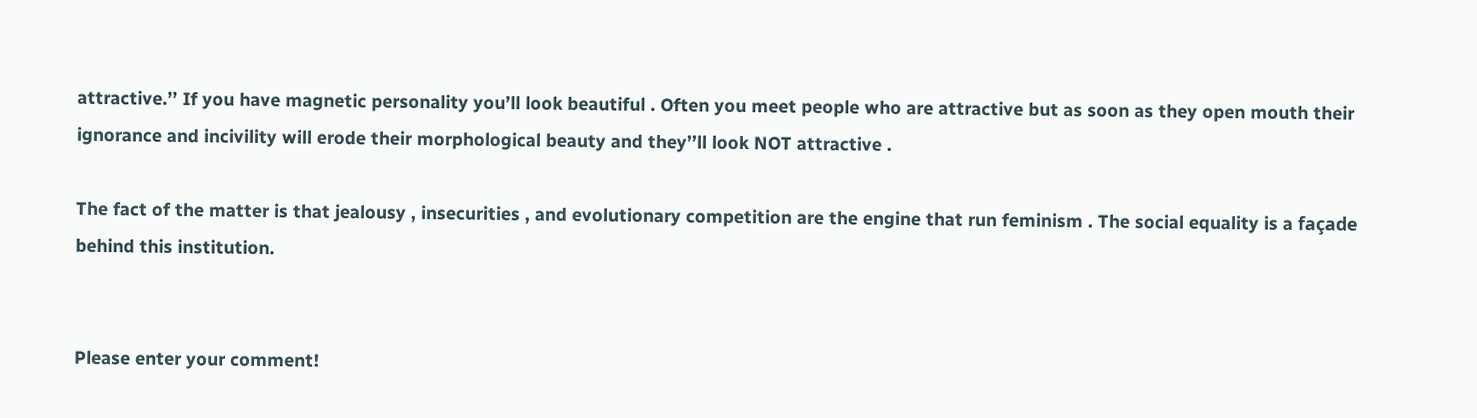attractive.’’ If you have magnetic personality you’ll look beautiful . Often you meet people who are attractive but as soon as they open mouth their ignorance and incivility will erode their morphological beauty and they’’ll look NOT attractive .

The fact of the matter is that jealousy , insecurities , and evolutionary competition are the engine that run feminism . The social equality is a façade behind this institution.


Please enter your comment!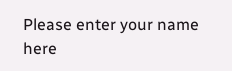Please enter your name here